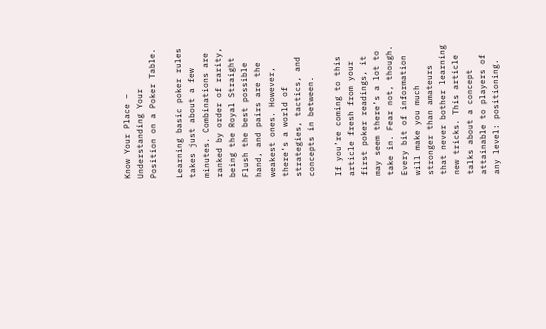Know Your Place – Understanding Your Position on a Poker Table.

Learning basic poker rules takes just about a few minutes. Combinations are ranked by order of rarity, being the Royal Straight Flush the best possible hand, and pairs are the weakest ones. However, there’s a world of strategies, tactics, and concepts in between.

If you’re coming to this article fresh from your first poker readings, it may seem there’s a lot to take in. Fear not, though. Every bit of information will make you much stronger than amateurs that never bother learning new tricks. This article talks about a concept attainable to players of any level: positioning.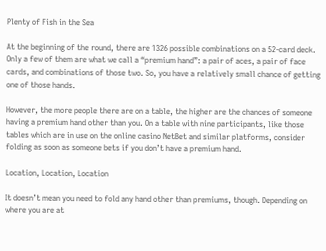Plenty of Fish in the Sea

At the beginning of the round, there are 1326 possible combinations on a 52-card deck. Only a few of them are what we call a “premium hand”: a pair of aces, a pair of face cards, and combinations of those two. So, you have a relatively small chance of getting one of those hands.

However, the more people there are on a table, the higher are the chances of someone having a premium hand other than you. On a table with nine participants, like those tables which are in use on the online casino NetBet and similar platforms, consider folding as soon as someone bets if you don’t have a premium hand.

Location, Location, Location

It doesn’t mean you need to fold any hand other than premiums, though. Depending on where you are at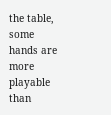the table, some hands are more playable than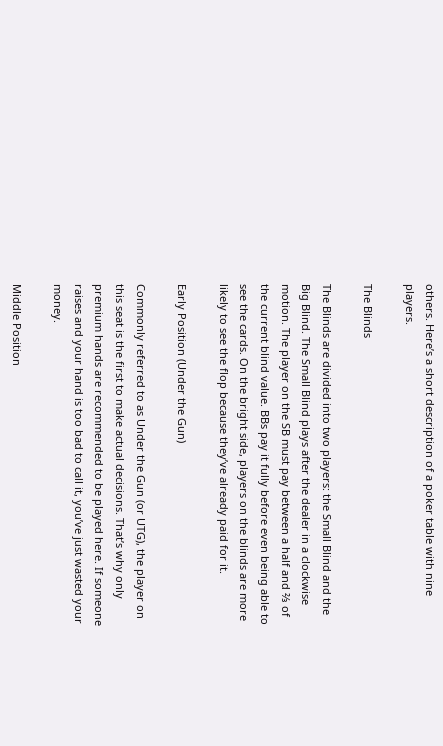others. Here’s a short description of a poker table with nine players.

The Blinds

The Blinds are divided into two players: the Small Blind and the Big Blind. The Small Blind plays after the dealer in a clockwise motion. The player on the SB must pay between a half and ⅔ of the current blind value. BBs pay it fully before even being able to see the cards. On the bright side, players on the blinds are more likely to see the flop because they’ve already paid for it.

Early Position (Under the Gun)

Commonly referred to as Under the Gun (or UTG), the player on this seat is the first to make actual decisions. That’s why only premium hands are recommended to be played here. If someone raises and your hand is too bad to call it, you’ve just wasted your money.

Middle Position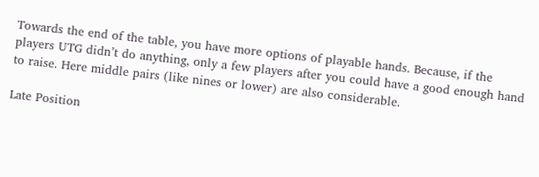Towards the end of the table, you have more options of playable hands. Because, if the players UTG didn’t do anything, only a few players after you could have a good enough hand to raise. Here middle pairs (like nines or lower) are also considerable.

Late Position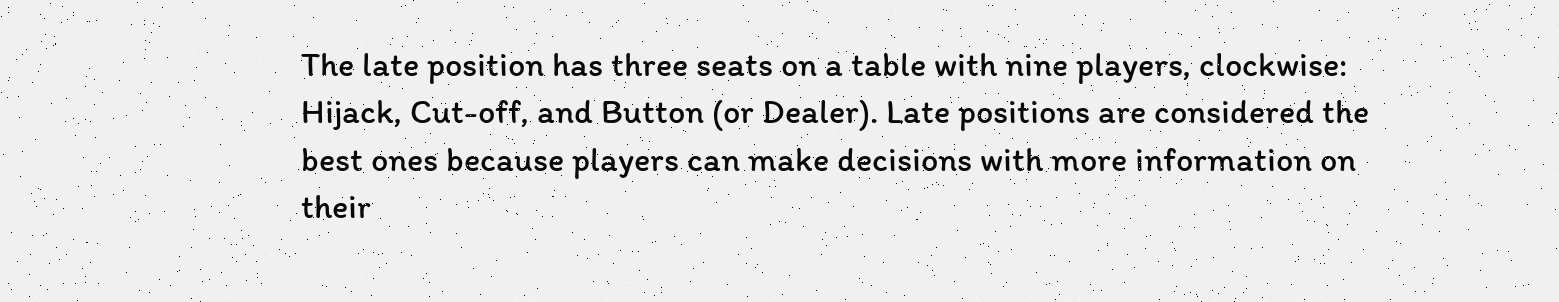The late position has three seats on a table with nine players, clockwise: Hijack, Cut-off, and Button (or Dealer). Late positions are considered the best ones because players can make decisions with more information on their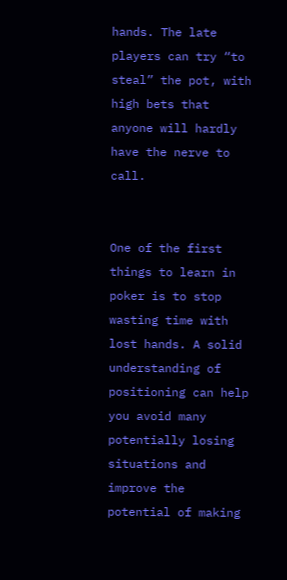hands. The late players can try “to steal” the pot, with high bets that anyone will hardly have the nerve to call.


One of the first things to learn in poker is to stop wasting time with lost hands. A solid understanding of positioning can help you avoid many potentially losing situations and improve the potential of making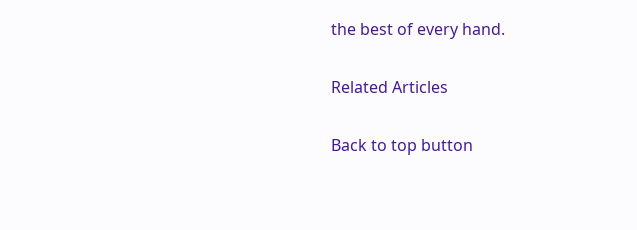the best of every hand.

Related Articles

Back to top button